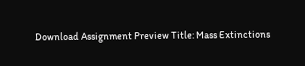Download Assignment Preview Title: Mass Extinctions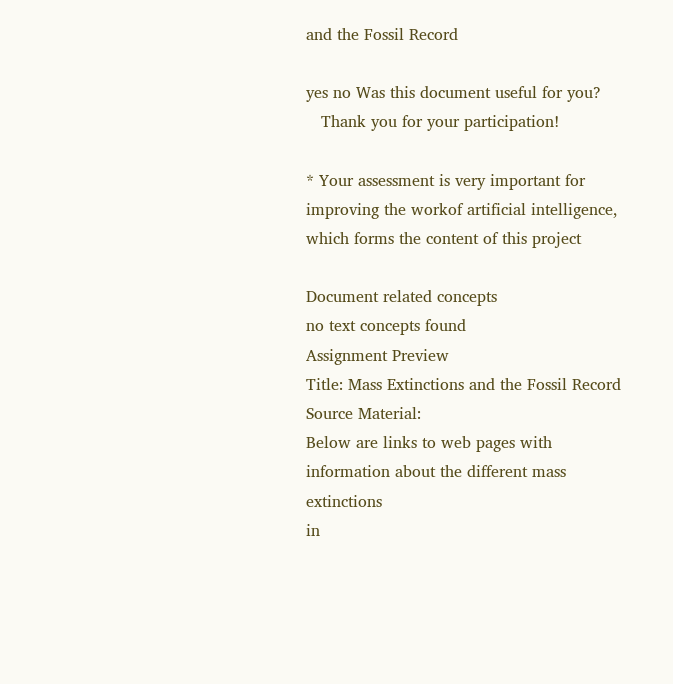and the Fossil Record

yes no Was this document useful for you?
   Thank you for your participation!

* Your assessment is very important for improving the workof artificial intelligence, which forms the content of this project

Document related concepts
no text concepts found
Assignment Preview
Title: Mass Extinctions and the Fossil Record
Source Material:
Below are links to web pages with information about the different mass extinctions
in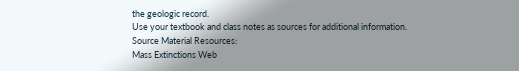the geologic record.
Use your textbook and class notes as sources for additional information.
Source Material Resources:
Mass Extinctions Web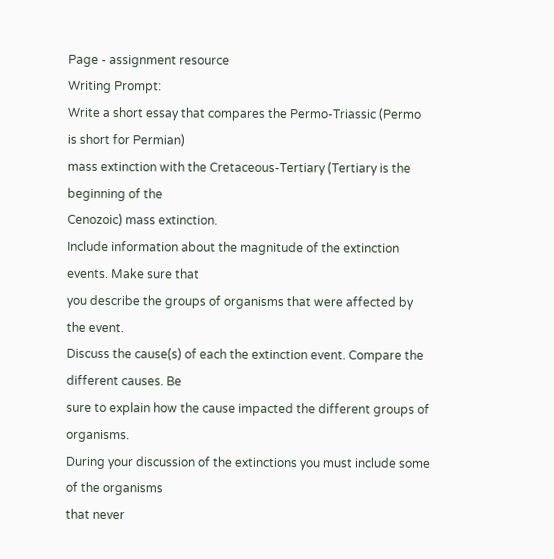Page - assignment resource
Writing Prompt:
Write a short essay that compares the Permo-Triassic (Permo is short for Permian)
mass extinction with the Cretaceous-Tertiary (Tertiary is the beginning of the
Cenozoic) mass extinction.
Include information about the magnitude of the extinction events. Make sure that
you describe the groups of organisms that were affected by the event.
Discuss the cause(s) of each the extinction event. Compare the different causes. Be
sure to explain how the cause impacted the different groups of organisms.
During your discussion of the extinctions you must include some of the organisms
that never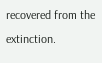recovered from the extinction.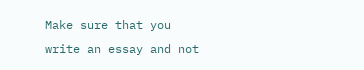Make sure that you write an essay and not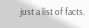just a list of facts.